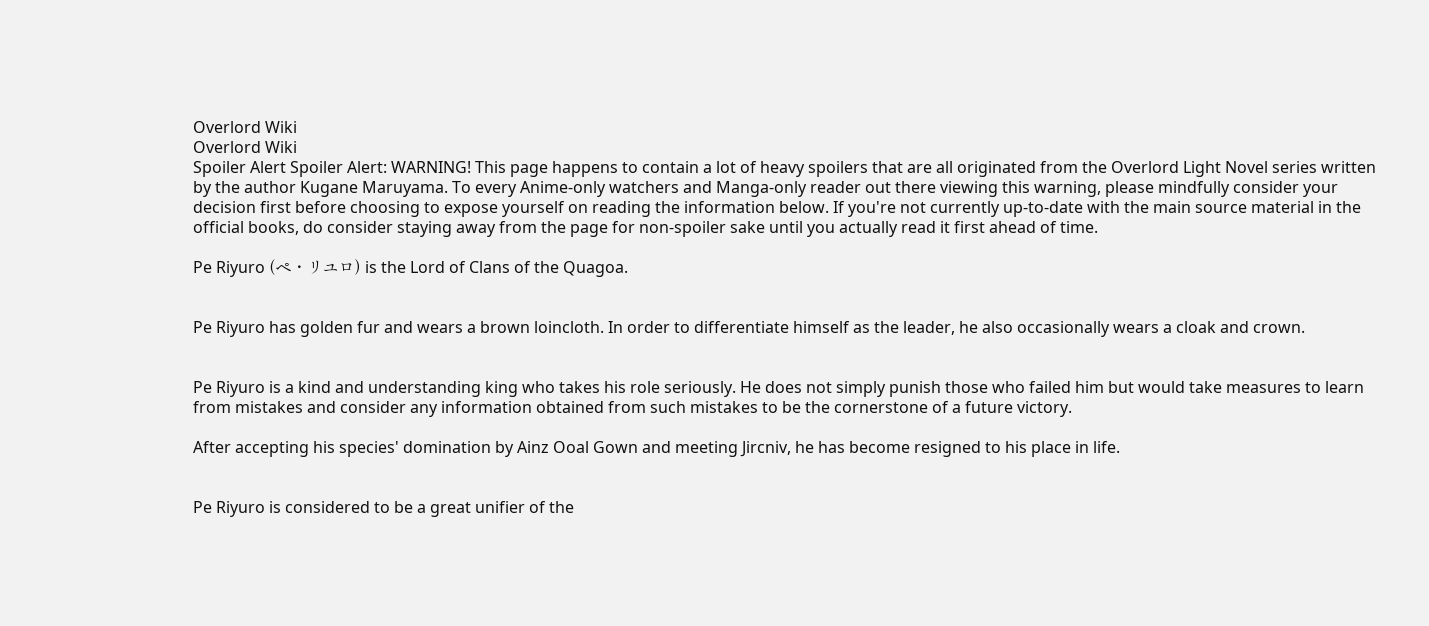Overlord Wiki
Overlord Wiki
Spoiler Alert Spoiler Alert: WARNING! This page happens to contain a lot of heavy spoilers that are all originated from the Overlord Light Novel series written by the author Kugane Maruyama. To every Anime-only watchers and Manga-only reader out there viewing this warning, please mindfully consider your decision first before choosing to expose yourself on reading the information below. If you're not currently up-to-date with the main source material in the official books, do consider staying away from the page for non-spoiler sake until you actually read it first ahead of time.

Pe Riyuro (ペ・リユロ) is the Lord of Clans of the Quagoa.


Pe Riyuro has golden fur and wears a brown loincloth. In order to differentiate himself as the leader, he also occasionally wears a cloak and crown.


Pe Riyuro is a kind and understanding king who takes his role seriously. He does not simply punish those who failed him but would take measures to learn from mistakes and consider any information obtained from such mistakes to be the cornerstone of a future victory.

After accepting his species' domination by Ainz Ooal Gown and meeting Jircniv, he has become resigned to his place in life.


Pe Riyuro is considered to be a great unifier of the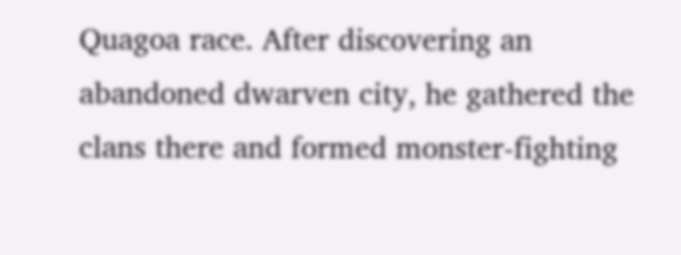Quagoa race. After discovering an abandoned dwarven city, he gathered the clans there and formed monster-fighting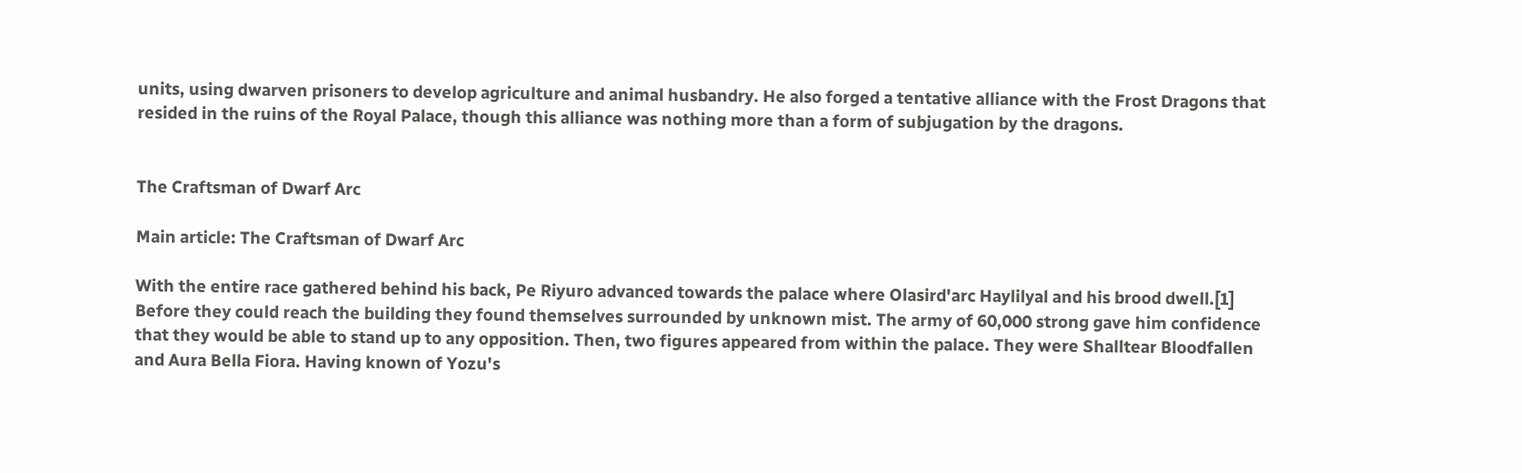units, using dwarven prisoners to develop agriculture and animal husbandry. He also forged a tentative alliance with the Frost Dragons that resided in the ruins of the Royal Palace, though this alliance was nothing more than a form of subjugation by the dragons.


The Craftsman of Dwarf Arc

Main article: The Craftsman of Dwarf Arc

With the entire race gathered behind his back, Pe Riyuro advanced towards the palace where Olasird'arc Haylilyal and his brood dwell.[1] Before they could reach the building they found themselves surrounded by unknown mist. The army of 60,000 strong gave him confidence that they would be able to stand up to any opposition. Then, two figures appeared from within the palace. They were Shalltear Bloodfallen and Aura Bella Fiora. Having known of Yozu's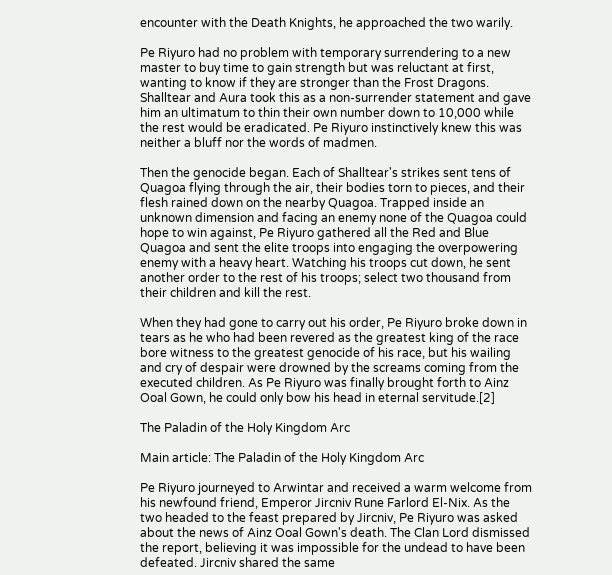encounter with the Death Knights, he approached the two warily.

Pe Riyuro had no problem with temporary surrendering to a new master to buy time to gain strength but was reluctant at first, wanting to know if they are stronger than the Frost Dragons. Shalltear and Aura took this as a non-surrender statement and gave him an ultimatum to thin their own number down to 10,000 while the rest would be eradicated. Pe Riyuro instinctively knew this was neither a bluff nor the words of madmen.

Then the genocide began. Each of Shalltear's strikes sent tens of Quagoa flying through the air, their bodies torn to pieces, and their flesh rained down on the nearby Quagoa. Trapped inside an unknown dimension and facing an enemy none of the Quagoa could hope to win against, Pe Riyuro gathered all the Red and Blue Quagoa and sent the elite troops into engaging the overpowering enemy with a heavy heart. Watching his troops cut down, he sent another order to the rest of his troops; select two thousand from their children and kill the rest.

When they had gone to carry out his order, Pe Riyuro broke down in tears as he who had been revered as the greatest king of the race bore witness to the greatest genocide of his race, but his wailing and cry of despair were drowned by the screams coming from the executed children. As Pe Riyuro was finally brought forth to Ainz Ooal Gown, he could only bow his head in eternal servitude.[2]

The Paladin of the Holy Kingdom Arc

Main article: The Paladin of the Holy Kingdom Arc

Pe Riyuro journeyed to Arwintar and received a warm welcome from his newfound friend, Emperor Jircniv Rune Farlord El-Nix. As the two headed to the feast prepared by Jircniv, Pe Riyuro was asked about the news of Ainz Ooal Gown's death. The Clan Lord dismissed the report, believing it was impossible for the undead to have been defeated. Jircniv shared the same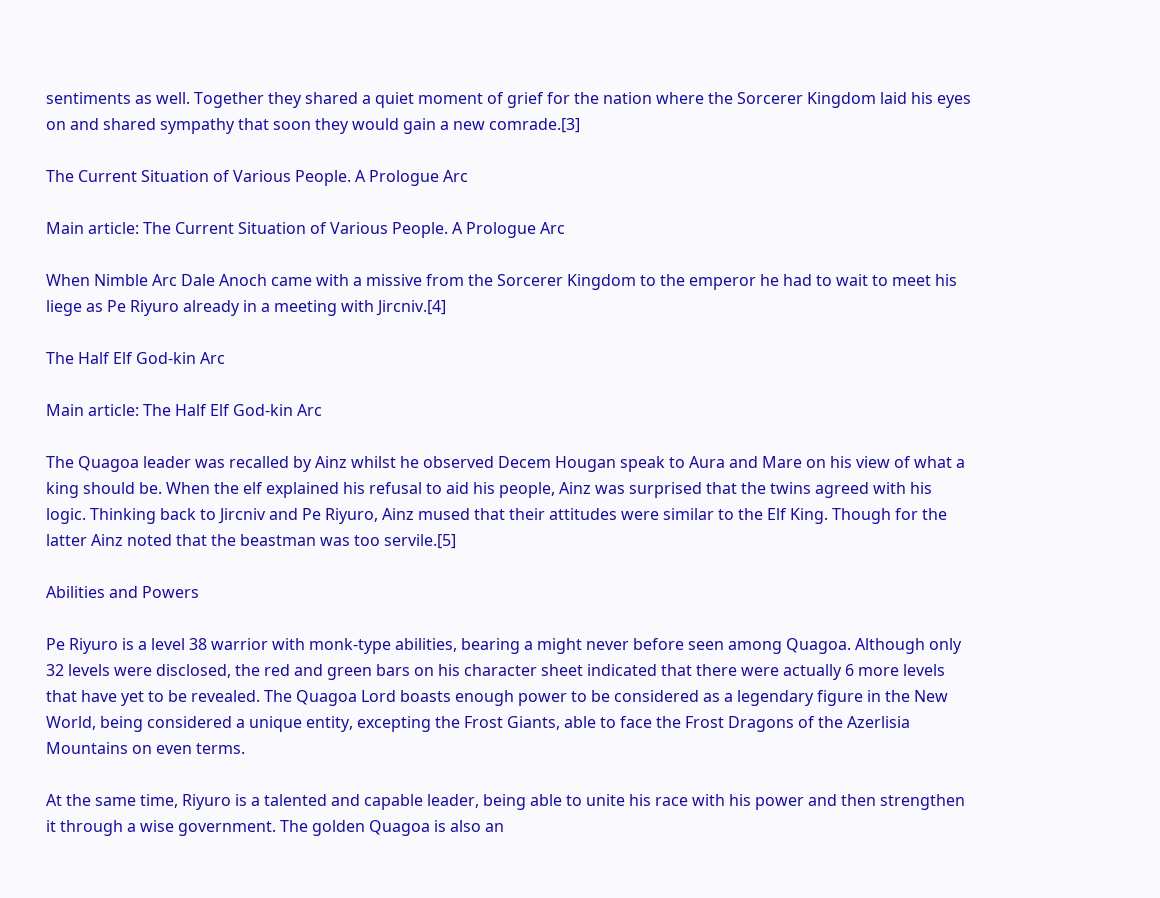sentiments as well. Together they shared a quiet moment of grief for the nation where the Sorcerer Kingdom laid his eyes on and shared sympathy that soon they would gain a new comrade.[3]

The Current Situation of Various People. A Prologue Arc

Main article: The Current Situation of Various People. A Prologue Arc

When Nimble Arc Dale Anoch came with a missive from the Sorcerer Kingdom to the emperor he had to wait to meet his liege as Pe Riyuro already in a meeting with Jircniv.[4]

The Half Elf God-kin Arc

Main article: The Half Elf God-kin Arc

The Quagoa leader was recalled by Ainz whilst he observed Decem Hougan speak to Aura and Mare on his view of what a king should be. When the elf explained his refusal to aid his people, Ainz was surprised that the twins agreed with his logic. Thinking back to Jircniv and Pe Riyuro, Ainz mused that their attitudes were similar to the Elf King. Though for the latter Ainz noted that the beastman was too servile.[5]

Abilities and Powers

Pe Riyuro is a level 38 warrior with monk-type abilities, bearing a might never before seen among Quagoa. Although only 32 levels were disclosed, the red and green bars on his character sheet indicated that there were actually 6 more levels that have yet to be revealed. The Quagoa Lord boasts enough power to be considered as a legendary figure in the New World, being considered a unique entity, excepting the Frost Giants, able to face the Frost Dragons of the Azerlisia Mountains on even terms.

At the same time, Riyuro is a talented and capable leader, being able to unite his race with his power and then strengthen it through a wise government. The golden Quagoa is also an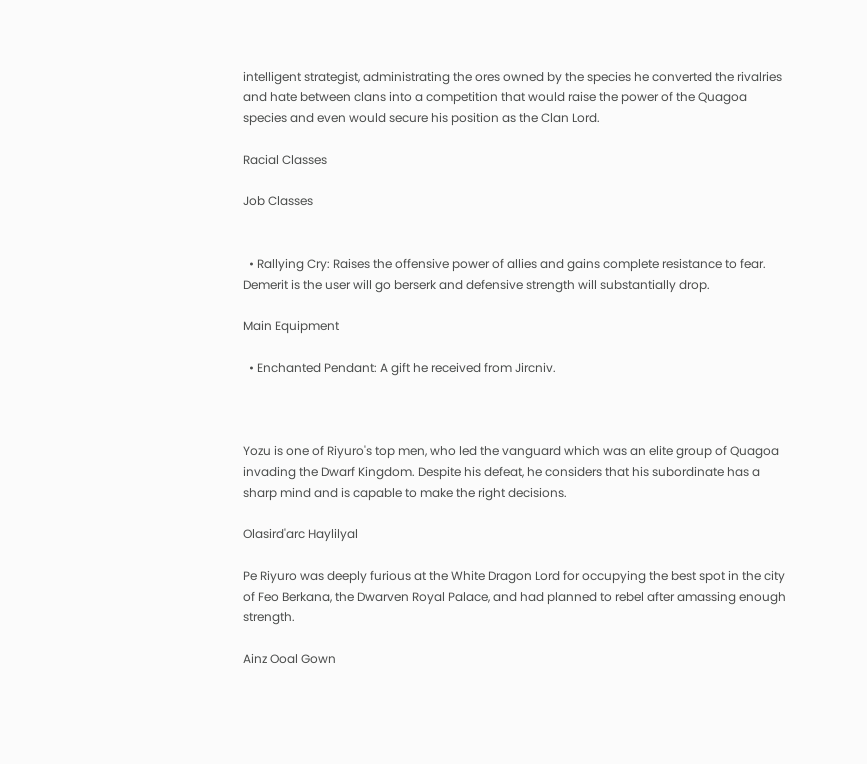intelligent strategist, administrating the ores owned by the species he converted the rivalries and hate between clans into a competition that would raise the power of the Quagoa species and even would secure his position as the Clan Lord.

Racial Classes

Job Classes


  • Rallying Cry: Raises the offensive power of allies and gains complete resistance to fear. Demerit is the user will go berserk and defensive strength will substantially drop.

Main Equipment

  • Enchanted Pendant: A gift he received from Jircniv.



Yozu is one of Riyuro's top men, who led the vanguard which was an elite group of Quagoa invading the Dwarf Kingdom. Despite his defeat, he considers that his subordinate has a sharp mind and is capable to make the right decisions.

Olasird'arc Haylilyal

Pe Riyuro was deeply furious at the White Dragon Lord for occupying the best spot in the city of Feo Berkana, the Dwarven Royal Palace, and had planned to rebel after amassing enough strength.

Ainz Ooal Gown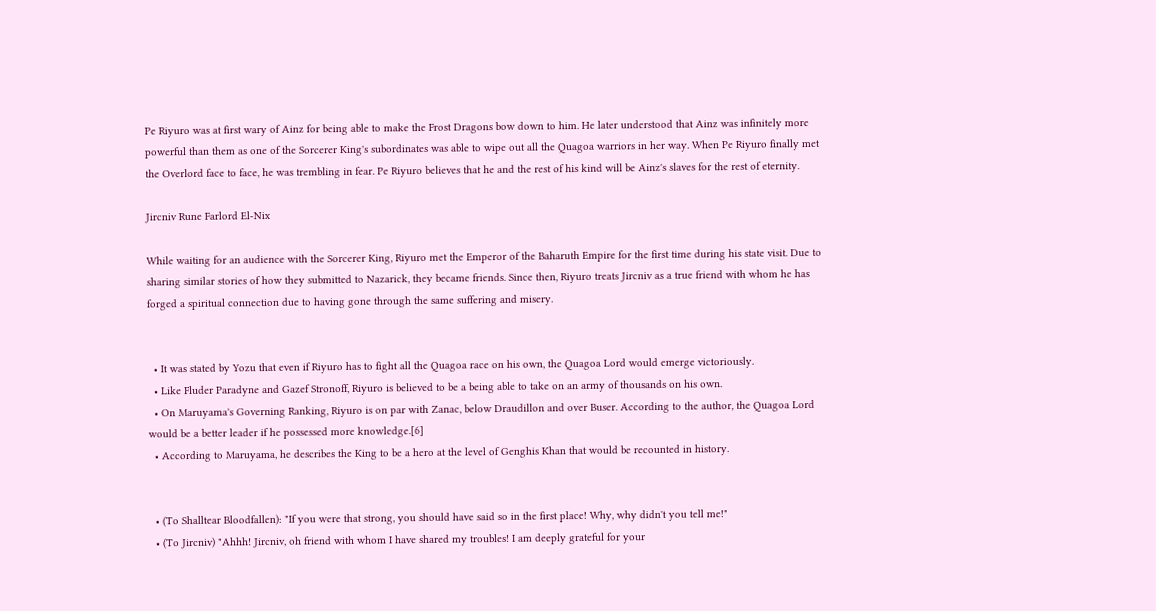Pe Riyuro was at first wary of Ainz for being able to make the Frost Dragons bow down to him. He later understood that Ainz was infinitely more powerful than them as one of the Sorcerer King's subordinates was able to wipe out all the Quagoa warriors in her way. When Pe Riyuro finally met the Overlord face to face, he was trembling in fear. Pe Riyuro believes that he and the rest of his kind will be Ainz's slaves for the rest of eternity.

Jircniv Rune Farlord El-Nix

While waiting for an audience with the Sorcerer King, Riyuro met the Emperor of the Baharuth Empire for the first time during his state visit. Due to sharing similar stories of how they submitted to Nazarick, they became friends. Since then, Riyuro treats Jircniv as a true friend with whom he has forged a spiritual connection due to having gone through the same suffering and misery.


  • It was stated by Yozu that even if Riyuro has to fight all the Quagoa race on his own, the Quagoa Lord would emerge victoriously.
  • Like Fluder Paradyne and Gazef Stronoff, Riyuro is believed to be a being able to take on an army of thousands on his own.
  • On Maruyama's Governing Ranking, Riyuro is on par with Zanac, below Draudillon and over Buser. According to the author, the Quagoa Lord would be a better leader if he possessed more knowledge.[6]
  • According to Maruyama, he describes the King to be a hero at the level of Genghis Khan that would be recounted in history.


  • (To Shalltear Bloodfallen): "If you were that strong, you should have said so in the first place! Why, why didn't you tell me!"
  • (To Jircniv) "Ahhh! Jircniv, oh friend with whom I have shared my troubles! I am deeply grateful for your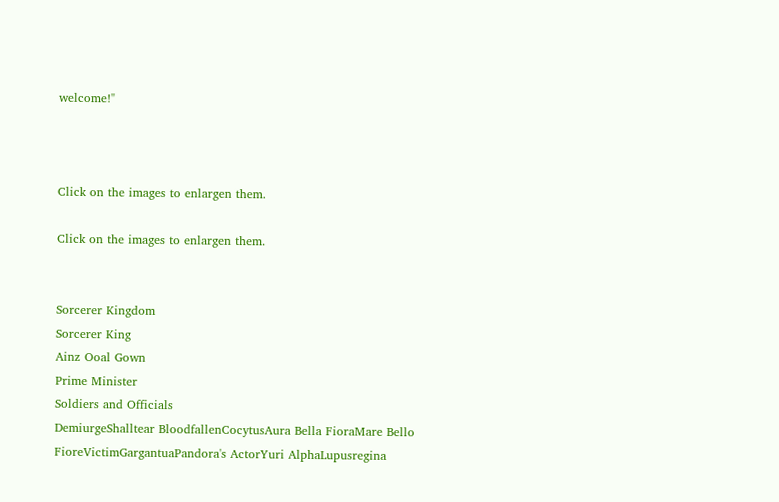welcome!"



Click on the images to enlargen them.

Click on the images to enlargen them.


Sorcerer Kingdom
Sorcerer King
Ainz Ooal Gown
Prime Minister
Soldiers and Officials
DemiurgeShalltear BloodfallenCocytusAura Bella FioraMare Bello FioreVictimGargantuaPandora's ActorYuri AlphaLupusregina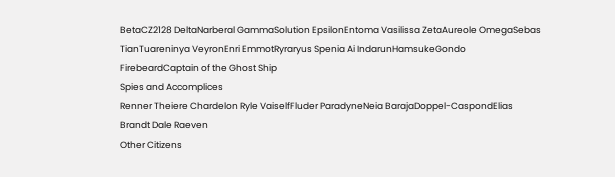BetaCZ2128 DeltaNarberal GammaSolution EpsilonEntoma Vasilissa ZetaAureole OmegaSebas TianTuareninya VeyronEnri EmmotRyraryus Spenia Ai IndarunHamsukeGondo FirebeardCaptain of the Ghost Ship
Spies and Accomplices
Renner Theiere Chardelon Ryle VaiselfFluder ParadyneNeia BarajaDoppel-CaspondElias Brandt Dale Raeven
Other Citizens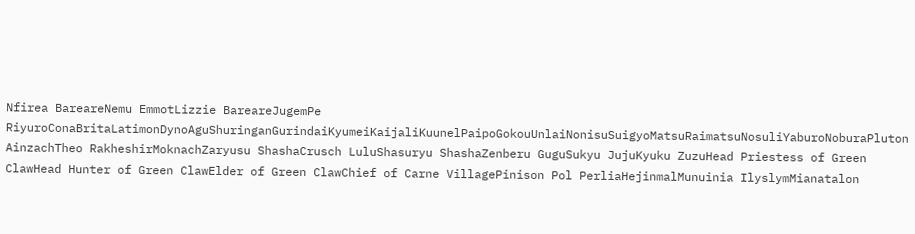Nfirea BareareNemu EmmotLizzie BareareJugemPe RiyuroConaBritaLatimonDynoAguShuringanGurindaiKyumeiKaijaliKuunelPaipoGokouUnlaiNonisuSuigyoMatsuRaimatsuNosuliYaburoNoburaPluton AinzachTheo RakheshirMoknachZaryusu ShashaCrusch LuluShasuryu ShashaZenberu GuguSukyu JujuKyuku ZuzuHead Priestess of Green ClawHead Hunter of Green ClawElder of Green ClawChief of Carne VillagePinison Pol PerliaHejinmalMunuinia IlyslymMianatalon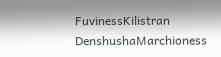FuvinessKilistran DenshushaMarchioness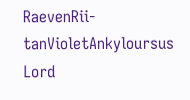RaevenRii-tanVioletAnkyloursus Lord